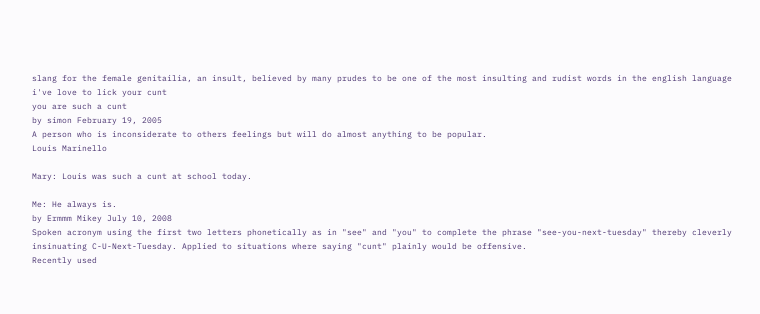slang for the female genitailia, an insult, believed by many prudes to be one of the most insulting and rudist words in the english language
i've love to lick your cunt
you are such a cunt
by simon February 19, 2005
A person who is inconsiderate to others feelings but will do almost anything to be popular.
Louis Marinello

Mary: Louis was such a cunt at school today.

Me: He always is.
by Ermmm Mikey July 10, 2008
Spoken acronym using the first two letters phonetically as in "see" and "you" to complete the phrase "see-you-next-tuesday" thereby cleverly insinuating C-U-Next-Tuesday. Applied to situations where saying "cunt" plainly would be offensive.
Recently used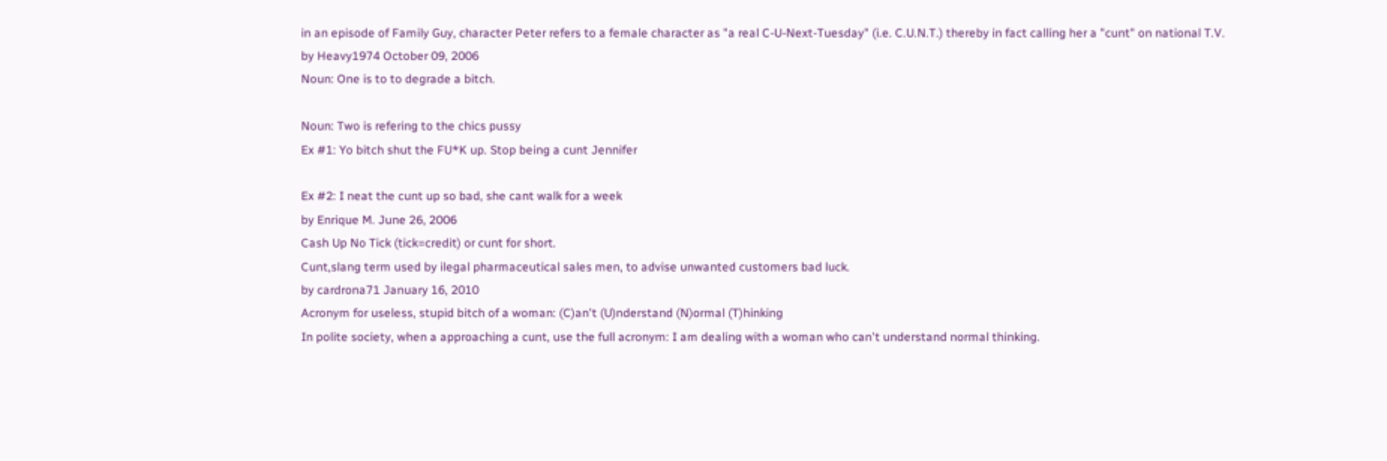in an episode of Family Guy, character Peter refers to a female character as "a real C-U-Next-Tuesday" (i.e. C.U.N.T.) thereby in fact calling her a "cunt" on national T.V.
by Heavy1974 October 09, 2006
Noun: One is to to degrade a bitch.

Noun: Two is refering to the chics pussy
Ex #1: Yo bitch shut the FU*K up. Stop being a cunt Jennifer

Ex #2: I neat the cunt up so bad, she cant walk for a week
by Enrique M. June 26, 2006
Cash Up No Tick (tick=credit) or cunt for short.
Cunt,slang term used by ilegal pharmaceutical sales men, to advise unwanted customers bad luck.
by cardrona71 January 16, 2010
Acronym for useless, stupid bitch of a woman: (C)an't (U)nderstand (N)ormal (T)hinking
In polite society, when a approaching a cunt, use the full acronym: I am dealing with a woman who can't understand normal thinking.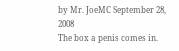by Mr. JoeMC September 28, 2008
The box a penis comes in.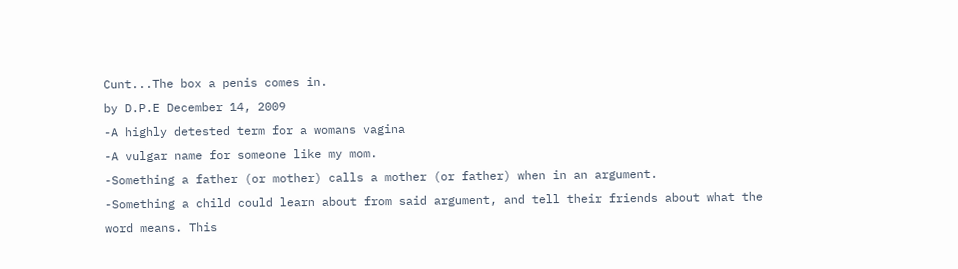Cunt...The box a penis comes in.
by D.P.E December 14, 2009
-A highly detested term for a womans vagina
-A vulgar name for someone like my mom.
-Something a father (or mother) calls a mother (or father) when in an argument.
-Something a child could learn about from said argument, and tell their friends about what the word means. This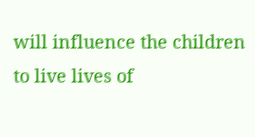will influence the children to live lives of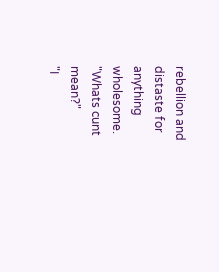rebellion and distaste for anything wholesome.
"Whats cunt mean?"
"I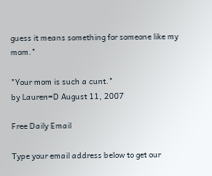guess it means something for someone like my mom."

"Your mom is such a cunt."
by Lauren=D August 11, 2007

Free Daily Email

Type your email address below to get our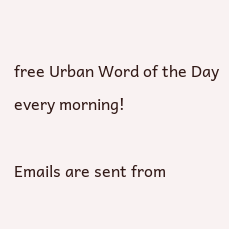free Urban Word of the Day every morning!

Emails are sent from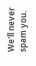We'll never spam you.